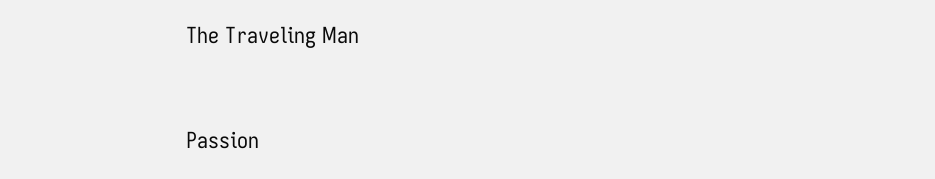The Traveling Man


Passion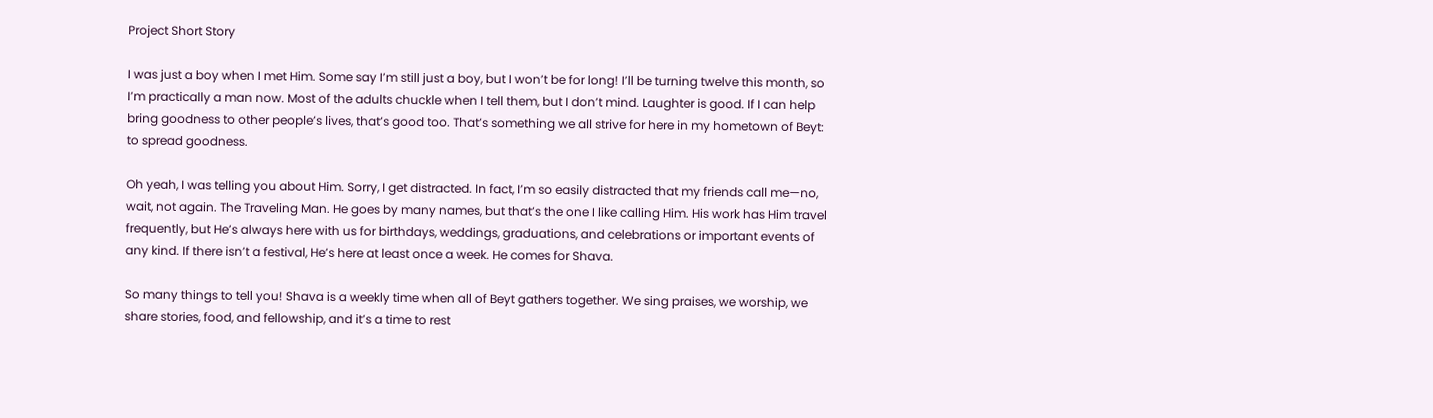Project Short Story

I was just a boy when I met Him. Some say I’m still just a boy, but I won’t be for long! I’ll be turning twelve this month, so I’m practically a man now. Most of the adults chuckle when I tell them, but I don’t mind. Laughter is good. If I can help bring goodness to other people’s lives, that’s good too. That’s something we all strive for here in my hometown of Beyt: to spread goodness.

Oh yeah, I was telling you about Him. Sorry, I get distracted. In fact, I’m so easily distracted that my friends call me—no, wait, not again. The Traveling Man. He goes by many names, but that’s the one I like calling Him. His work has Him travel frequently, but He’s always here with us for birthdays, weddings, graduations, and celebrations or important events of any kind. If there isn’t a festival, He’s here at least once a week. He comes for Shava.

So many things to tell you! Shava is a weekly time when all of Beyt gathers together. We sing praises, we worship, we share stories, food, and fellowship, and it’s a time to rest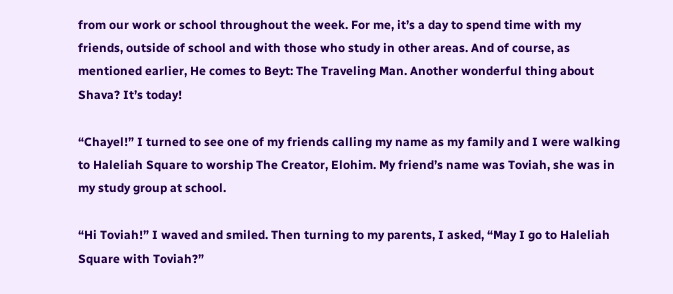from our work or school throughout the week. For me, it’s a day to spend time with my friends, outside of school and with those who study in other areas. And of course, as mentioned earlier, He comes to Beyt: The Traveling Man. Another wonderful thing about Shava? It’s today!

“Chayel!” I turned to see one of my friends calling my name as my family and I were walking to Haleliah Square to worship The Creator, Elohim. My friend’s name was Toviah, she was in my study group at school.

“Hi Toviah!” I waved and smiled. Then turning to my parents, I asked, “May I go to Haleliah Square with Toviah?”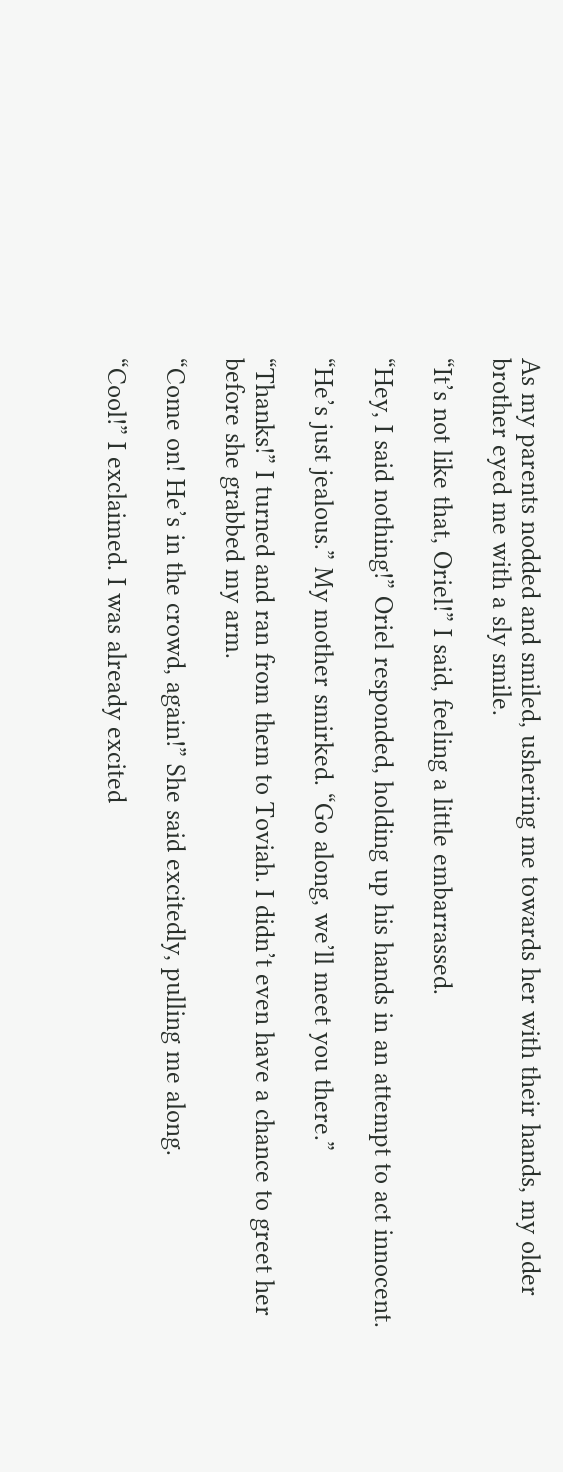As my parents nodded and smiled, ushering me towards her with their hands, my older brother eyed me with a sly smile.

“It’s not like that, Oriel!” I said, feeling a little embarrassed.

“Hey, I said nothing!” Oriel responded, holding up his hands in an attempt to act innocent.

“He’s just jealous.” My mother smirked. “Go along, we’ll meet you there.”

“Thanks!” I turned and ran from them to Toviah. I didn’t even have a chance to greet her before she grabbed my arm.

“Come on! He’s in the crowd, again!” She said excitedly, pulling me along.

“Cool!” I exclaimed. I was already excited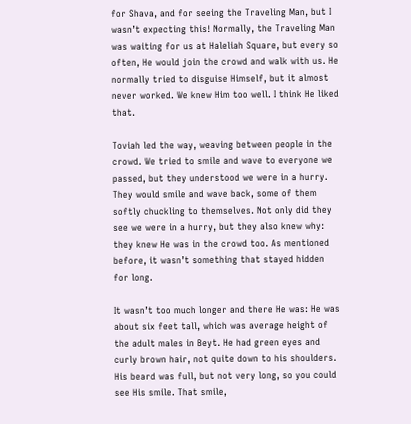for Shava, and for seeing the Traveling Man, but I wasn’t expecting this! Normally, the Traveling Man was waiting for us at Haleliah Square, but every so often, He would join the crowd and walk with us. He normally tried to disguise Himself, but it almost never worked. We knew Him too well. I think He liked that.

Toviah led the way, weaving between people in the crowd. We tried to smile and wave to everyone we passed, but they understood we were in a hurry. They would smile and wave back, some of them softly chuckling to themselves. Not only did they see we were in a hurry, but they also knew why: they knew He was in the crowd too. As mentioned before, it wasn’t something that stayed hidden for long.

It wasn’t too much longer and there He was: He was about six feet tall, which was average height of the adult males in Beyt. He had green eyes and curly brown hair, not quite down to his shoulders. His beard was full, but not very long, so you could see His smile. That smile,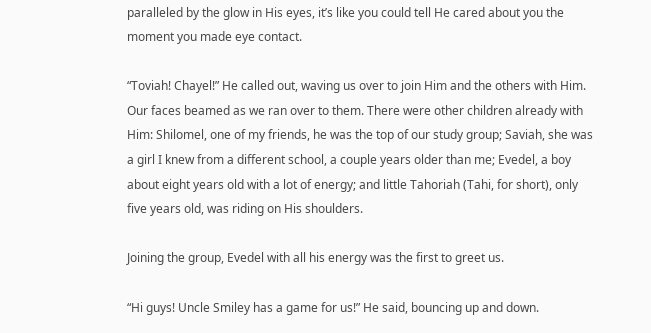paralleled by the glow in His eyes, it’s like you could tell He cared about you the moment you made eye contact.

“Toviah! Chayel!” He called out, waving us over to join Him and the others with Him. Our faces beamed as we ran over to them. There were other children already with Him: Shilomel, one of my friends, he was the top of our study group; Saviah, she was a girl I knew from a different school, a couple years older than me; Evedel, a boy about eight years old with a lot of energy; and little Tahoriah (Tahi, for short), only five years old, was riding on His shoulders.

Joining the group, Evedel with all his energy was the first to greet us.

“Hi guys! Uncle Smiley has a game for us!” He said, bouncing up and down.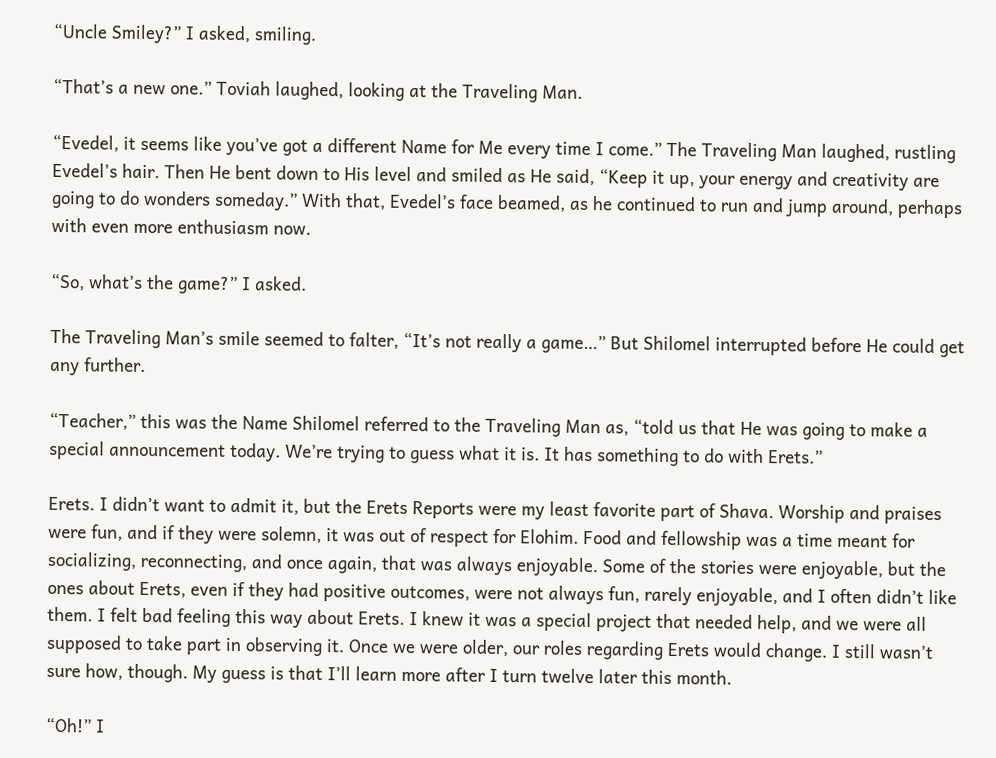“Uncle Smiley?” I asked, smiling.

“That’s a new one.” Toviah laughed, looking at the Traveling Man.

“Evedel, it seems like you’ve got a different Name for Me every time I come.” The Traveling Man laughed, rustling Evedel’s hair. Then He bent down to His level and smiled as He said, “Keep it up, your energy and creativity are going to do wonders someday.” With that, Evedel’s face beamed, as he continued to run and jump around, perhaps with even more enthusiasm now.

“So, what’s the game?” I asked.

The Traveling Man’s smile seemed to falter, “It’s not really a game…” But Shilomel interrupted before He could get any further.

“Teacher,” this was the Name Shilomel referred to the Traveling Man as, “told us that He was going to make a special announcement today. We’re trying to guess what it is. It has something to do with Erets.”

Erets. I didn’t want to admit it, but the Erets Reports were my least favorite part of Shava. Worship and praises were fun, and if they were solemn, it was out of respect for Elohim. Food and fellowship was a time meant for socializing, reconnecting, and once again, that was always enjoyable. Some of the stories were enjoyable, but the ones about Erets, even if they had positive outcomes, were not always fun, rarely enjoyable, and I often didn’t like them. I felt bad feeling this way about Erets. I knew it was a special project that needed help, and we were all supposed to take part in observing it. Once we were older, our roles regarding Erets would change. I still wasn’t sure how, though. My guess is that I’ll learn more after I turn twelve later this month.

“Oh!” I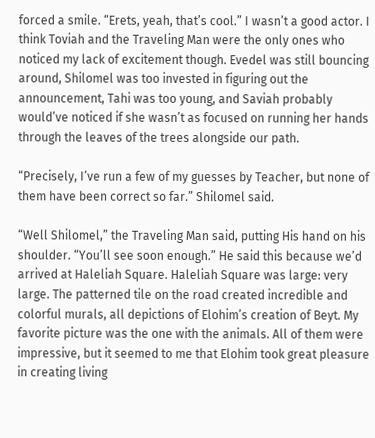forced a smile. “Erets, yeah, that’s cool.” I wasn’t a good actor. I think Toviah and the Traveling Man were the only ones who noticed my lack of excitement though. Evedel was still bouncing around, Shilomel was too invested in figuring out the announcement, Tahi was too young, and Saviah probably would’ve noticed if she wasn’t as focused on running her hands through the leaves of the trees alongside our path.

“Precisely, I’ve run a few of my guesses by Teacher, but none of them have been correct so far.” Shilomel said.

“Well Shilomel,” the Traveling Man said, putting His hand on his shoulder. “You’ll see soon enough.” He said this because we’d arrived at Haleliah Square. Haleliah Square was large: very large. The patterned tile on the road created incredible and colorful murals, all depictions of Elohim’s creation of Beyt. My favorite picture was the one with the animals. All of them were impressive, but it seemed to me that Elohim took great pleasure in creating living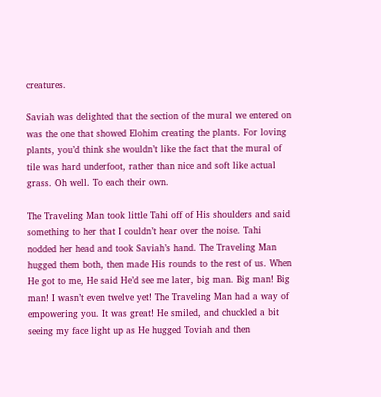creatures.

Saviah was delighted that the section of the mural we entered on was the one that showed Elohim creating the plants. For loving plants, you’d think she wouldn’t like the fact that the mural of tile was hard underfoot, rather than nice and soft like actual grass. Oh well. To each their own.

The Traveling Man took little Tahi off of His shoulders and said something to her that I couldn’t hear over the noise. Tahi nodded her head and took Saviah’s hand. The Traveling Man hugged them both, then made His rounds to the rest of us. When He got to me, He said He’d see me later, big man. Big man! Big man! I wasn’t even twelve yet! The Traveling Man had a way of empowering you. It was great! He smiled, and chuckled a bit seeing my face light up as He hugged Toviah and then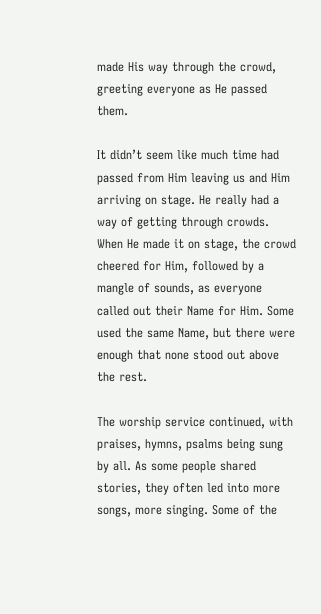made His way through the crowd, greeting everyone as He passed them.

It didn’t seem like much time had passed from Him leaving us and Him arriving on stage. He really had a way of getting through crowds. When He made it on stage, the crowd cheered for Him, followed by a mangle of sounds, as everyone called out their Name for Him. Some used the same Name, but there were enough that none stood out above the rest.

The worship service continued, with praises, hymns, psalms being sung by all. As some people shared stories, they often led into more songs, more singing. Some of the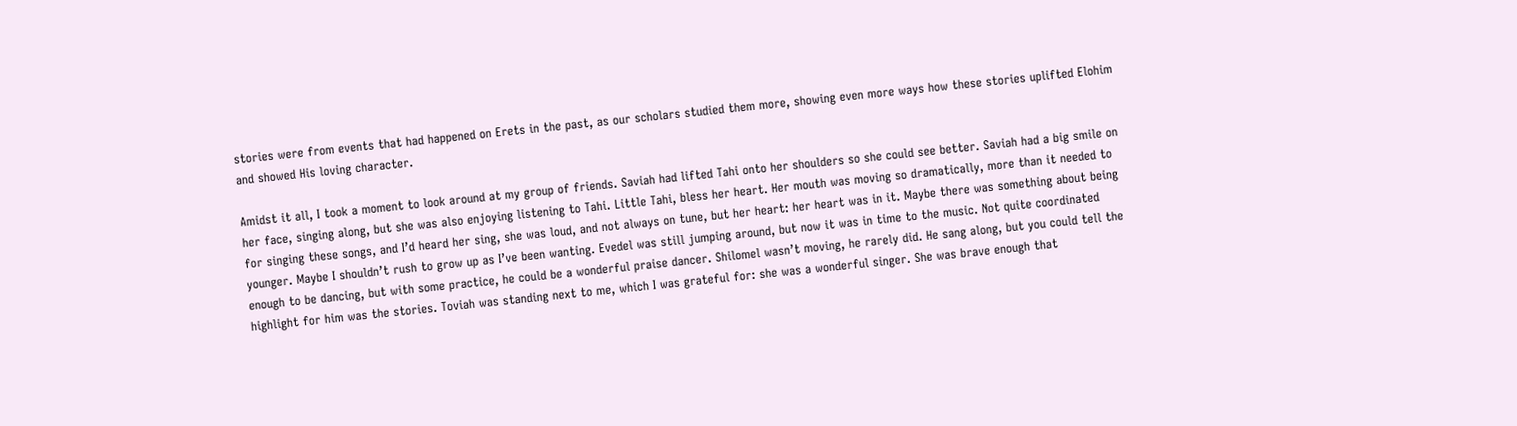stories were from events that had happened on Erets in the past, as our scholars studied them more, showing even more ways how these stories uplifted Elohim and showed His loving character.

Amidst it all, I took a moment to look around at my group of friends. Saviah had lifted Tahi onto her shoulders so she could see better. Saviah had a big smile on her face, singing along, but she was also enjoying listening to Tahi. Little Tahi, bless her heart. Her mouth was moving so dramatically, more than it needed to for singing these songs, and I’d heard her sing, she was loud, and not always on tune, but her heart: her heart was in it. Maybe there was something about being younger. Maybe I shouldn’t rush to grow up as I’ve been wanting. Evedel was still jumping around, but now it was in time to the music. Not quite coordinated enough to be dancing, but with some practice, he could be a wonderful praise dancer. Shilomel wasn’t moving, he rarely did. He sang along, but you could tell the highlight for him was the stories. Toviah was standing next to me, which I was grateful for: she was a wonderful singer. She was brave enough that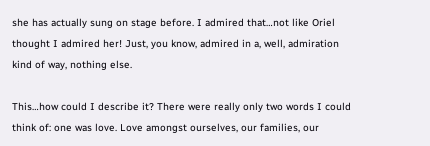she has actually sung on stage before. I admired that…not like Oriel thought I admired her! Just, you know, admired in a, well, admiration kind of way, nothing else.

This…how could I describe it? There were really only two words I could think of: one was love. Love amongst ourselves, our families, our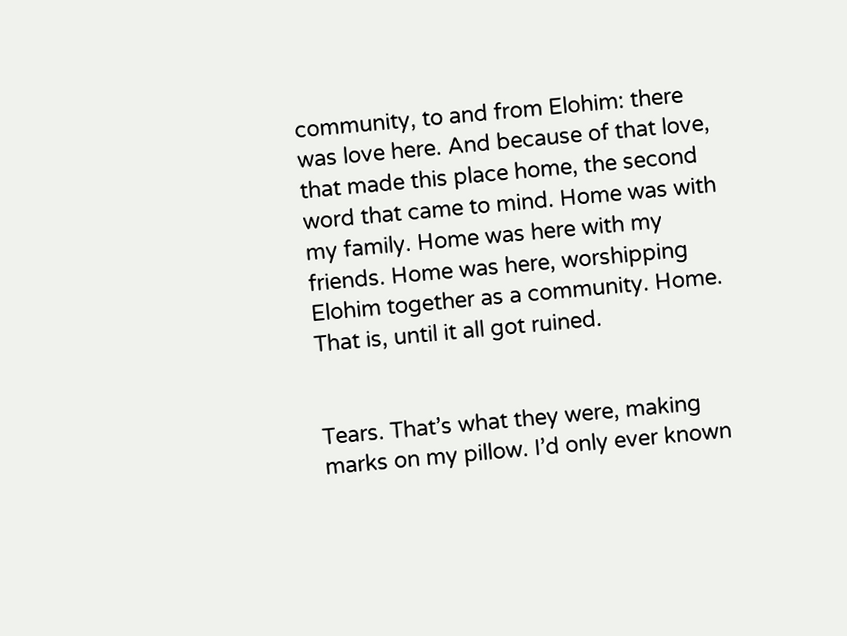community, to and from Elohim: there was love here. And because of that love, that made this place home, the second word that came to mind. Home was with my family. Home was here with my friends. Home was here, worshipping Elohim together as a community. Home. That is, until it all got ruined.


Tears. That’s what they were, making marks on my pillow. I’d only ever known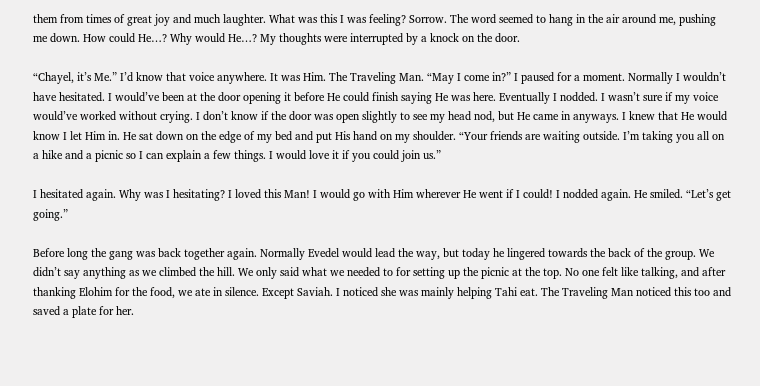them from times of great joy and much laughter. What was this I was feeling? Sorrow. The word seemed to hang in the air around me, pushing me down. How could He…? Why would He…? My thoughts were interrupted by a knock on the door.

“Chayel, it’s Me.” I’d know that voice anywhere. It was Him. The Traveling Man. “May I come in?” I paused for a moment. Normally I wouldn’t have hesitated. I would’ve been at the door opening it before He could finish saying He was here. Eventually I nodded. I wasn’t sure if my voice would’ve worked without crying. I don’t know if the door was open slightly to see my head nod, but He came in anyways. I knew that He would know I let Him in. He sat down on the edge of my bed and put His hand on my shoulder. “Your friends are waiting outside. I’m taking you all on a hike and a picnic so I can explain a few things. I would love it if you could join us.”

I hesitated again. Why was I hesitating? I loved this Man! I would go with Him wherever He went if I could! I nodded again. He smiled. “Let’s get going.”

Before long the gang was back together again. Normally Evedel would lead the way, but today he lingered towards the back of the group. We didn’t say anything as we climbed the hill. We only said what we needed to for setting up the picnic at the top. No one felt like talking, and after thanking Elohim for the food, we ate in silence. Except Saviah. I noticed she was mainly helping Tahi eat. The Traveling Man noticed this too and saved a plate for her.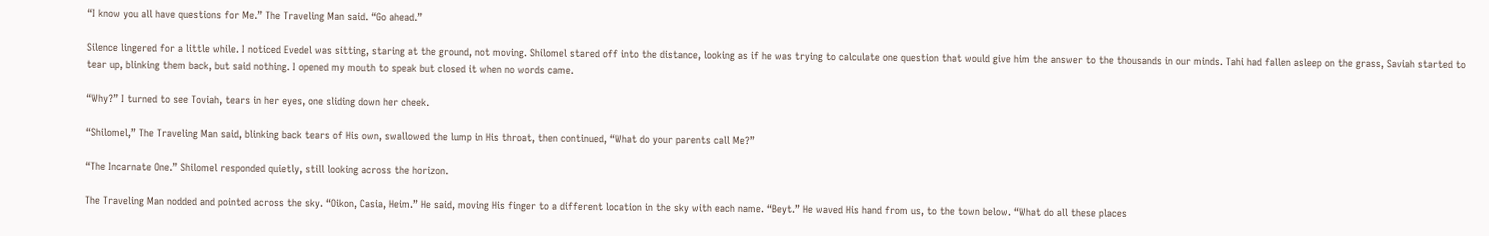“I know you all have questions for Me.” The Traveling Man said. “Go ahead.”

Silence lingered for a little while. I noticed Evedel was sitting, staring at the ground, not moving. Shilomel stared off into the distance, looking as if he was trying to calculate one question that would give him the answer to the thousands in our minds. Tahi had fallen asleep on the grass, Saviah started to tear up, blinking them back, but said nothing. I opened my mouth to speak but closed it when no words came.

“Why?” I turned to see Toviah, tears in her eyes, one sliding down her cheek.

“Shilomel,” The Traveling Man said, blinking back tears of His own, swallowed the lump in His throat, then continued, “What do your parents call Me?”

“The Incarnate One.” Shilomel responded quietly, still looking across the horizon.

The Traveling Man nodded and pointed across the sky. “Oikon, Casia, Heim.” He said, moving His finger to a different location in the sky with each name. “Beyt.” He waved His hand from us, to the town below. “What do all these places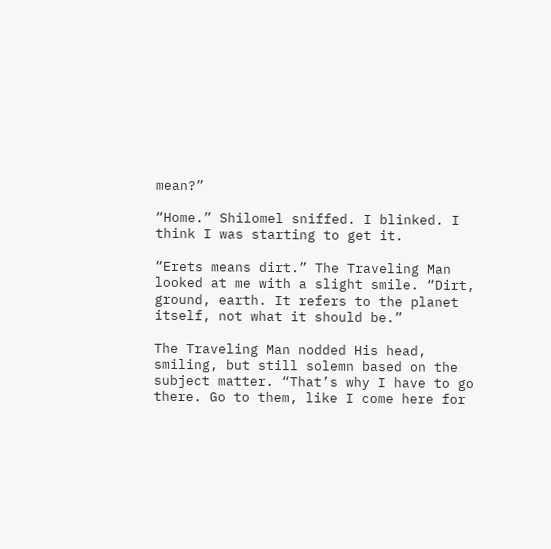mean?”

“Home.” Shilomel sniffed. I blinked. I think I was starting to get it.

“Erets means dirt.” The Traveling Man looked at me with a slight smile. “Dirt, ground, earth. It refers to the planet itself, not what it should be.”

The Traveling Man nodded His head, smiling, but still solemn based on the subject matter. “That’s why I have to go there. Go to them, like I come here for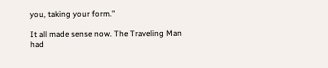you, taking your form.”

It all made sense now. The Traveling Man had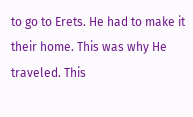to go to Erets. He had to make it their home. This was why He traveled. This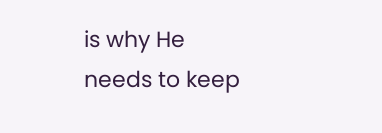is why He needs to keep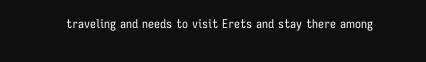traveling and needs to visit Erets and stay there among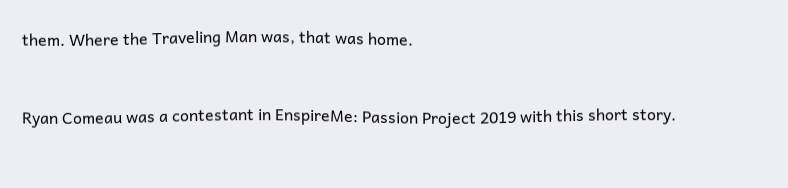them. Where the Traveling Man was, that was home.


Ryan Comeau was a contestant in EnspireMe: Passion Project 2019 with this short story.